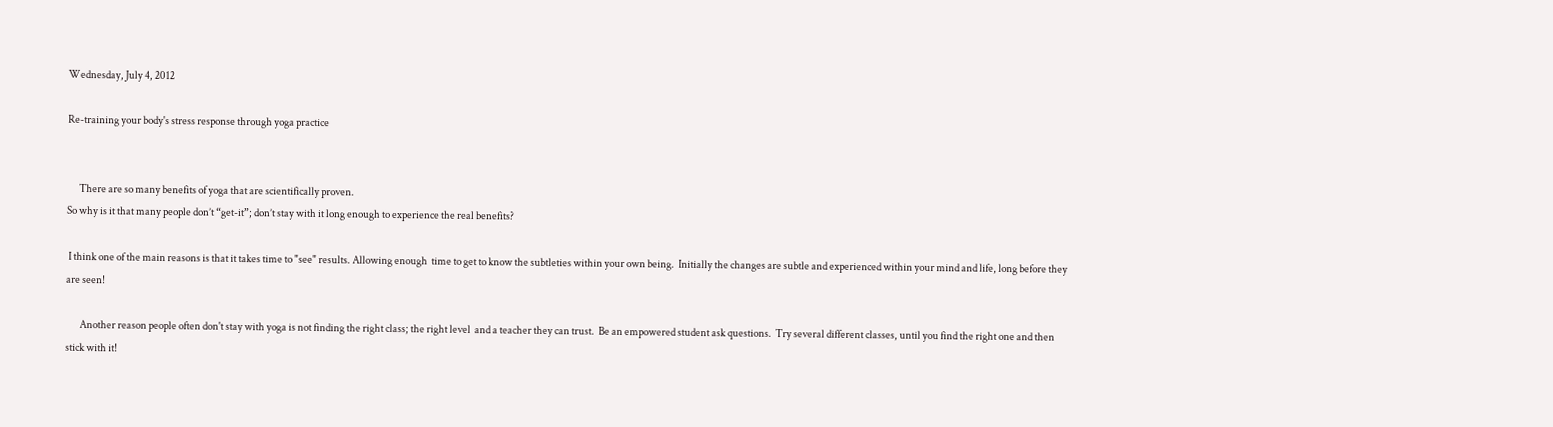Wednesday, July 4, 2012

Re-training your body's stress response through yoga practice


      There are so many benefits of yoga that are scientifically proven.
So why is it that many people don’t “get-it”; don’t stay with it long enough to experience the real benefits?

 I think one of the main reasons is that it takes time to "see" results. Allowing enough  time to get to know the subtleties within your own being.  Initially the changes are subtle and experienced within your mind and life, long before they are seen!

       Another reason people often don't stay with yoga is not finding the right class; the right level  and a teacher they can trust.  Be an empowered student ask questions.  Try several different classes, until you find the right one and then stick with it!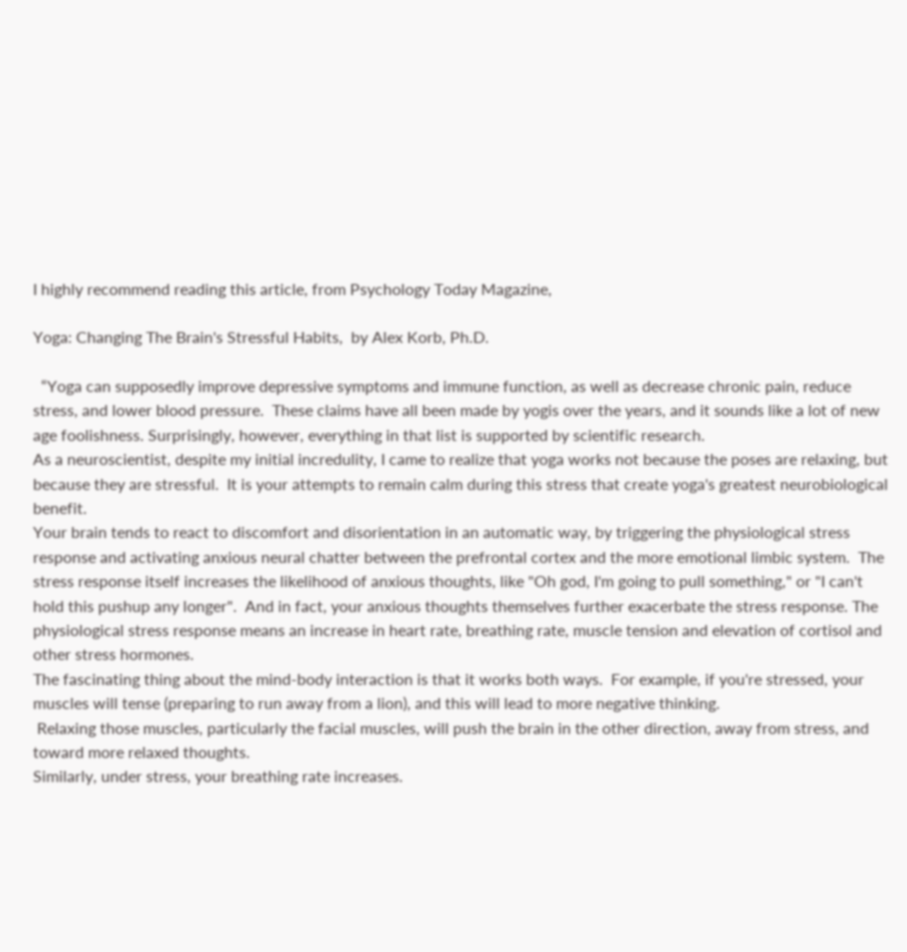I highly recommend reading this article, from Psychology Today Magazine,

Yoga: Changing The Brain's Stressful Habits,  by Alex Korb, Ph.D.

  “Yoga can supposedly improve depressive symptoms and immune function, as well as decrease chronic pain, reduce stress, and lower blood pressure.  These claims have all been made by yogis over the years, and it sounds like a lot of new age foolishness. Surprisingly, however, everything in that list is supported by scientific research.
As a neuroscientist, despite my initial incredulity, I came to realize that yoga works not because the poses are relaxing, but because they are stressful.  It is your attempts to remain calm during this stress that create yoga's greatest neurobiological benefit.
Your brain tends to react to discomfort and disorientation in an automatic way, by triggering the physiological stress response and activating anxious neural chatter between the prefrontal cortex and the more emotional limbic system.  The stress response itself increases the likelihood of anxious thoughts, like "Oh god, I'm going to pull something," or "I can't hold this pushup any longer".  And in fact, your anxious thoughts themselves further exacerbate the stress response. The physiological stress response means an increase in heart rate, breathing rate, muscle tension and elevation of cortisol and other stress hormones.
The fascinating thing about the mind-body interaction is that it works both ways.  For example, if you're stressed, your muscles will tense (preparing to run away from a lion), and this will lead to more negative thinking.
 Relaxing those muscles, particularly the facial muscles, will push the brain in the other direction, away from stress, and toward more relaxed thoughts.
Similarly, under stress, your breathing rate increases.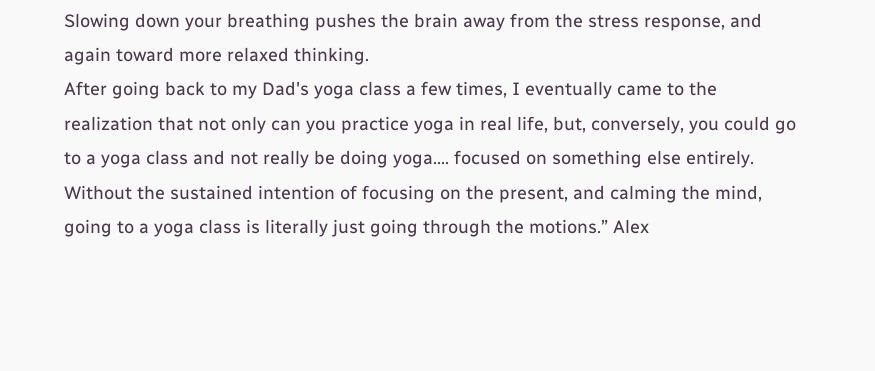Slowing down your breathing pushes the brain away from the stress response, and again toward more relaxed thinking.
After going back to my Dad's yoga class a few times, I eventually came to the realization that not only can you practice yoga in real life, but, conversely, you could go to a yoga class and not really be doing yoga…. focused on something else entirely.  Without the sustained intention of focusing on the present, and calming the mind, going to a yoga class is literally just going through the motions.” Alex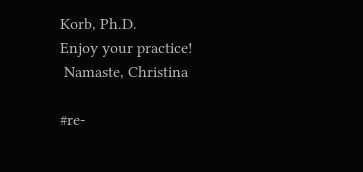Korb, Ph.D.
Enjoy your practice!
 Namaste, Christina

#re-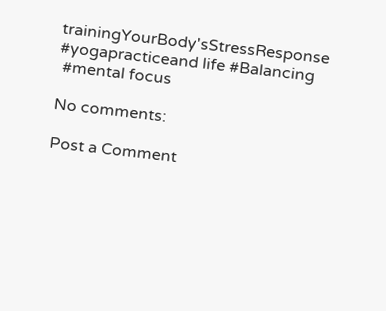trainingYourBody'sStressResponse #yogapracticeand life #Balancing
 #mental focus

No comments:

Post a Comment